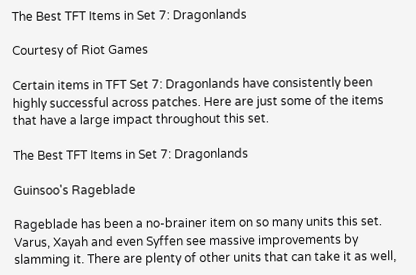The Best TFT Items in Set 7: Dragonlands

Courtesy of Riot Games

Certain items in TFT Set 7: Dragonlands have consistently been highly successful across patches. Here are just some of the items that have a large impact throughout this set.

The Best TFT Items in Set 7: Dragonlands

Guinsoo's Rageblade

Rageblade has been a no-brainer item on so many units this set. Varus, Xayah and even Syffen see massive improvements by slamming it. There are plenty of other units that can take it as well,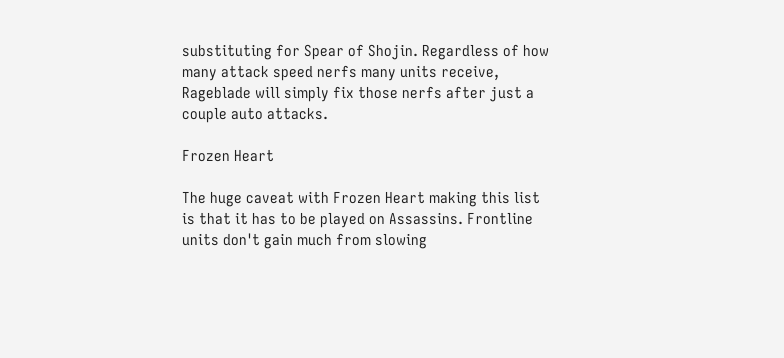substituting for Spear of Shojin. Regardless of how many attack speed nerfs many units receive, Rageblade will simply fix those nerfs after just a couple auto attacks.

Frozen Heart

The huge caveat with Frozen Heart making this list is that it has to be played on Assassins. Frontline units don't gain much from slowing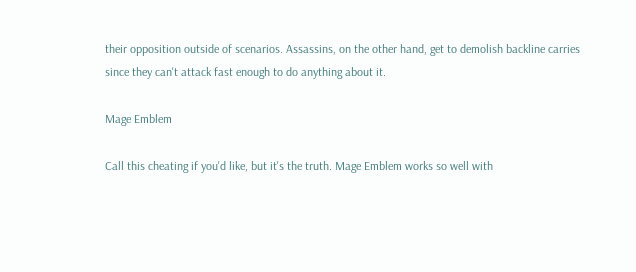their opposition outside of scenarios. Assassins, on the other hand, get to demolish backline carries since they can't attack fast enough to do anything about it.

Mage Emblem

Call this cheating if you'd like, but it's the truth. Mage Emblem works so well with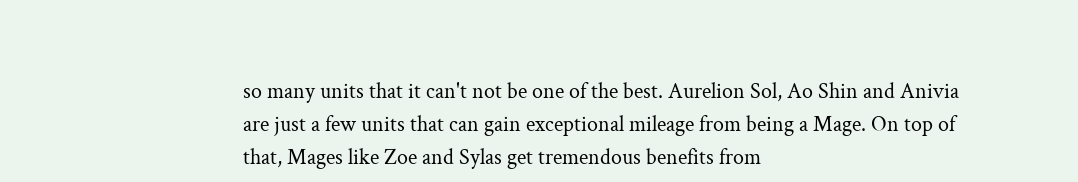so many units that it can't not be one of the best. Aurelion Sol, Ao Shin and Anivia are just a few units that can gain exceptional mileage from being a Mage. On top of that, Mages like Zoe and Sylas get tremendous benefits from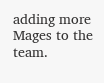adding more Mages to the team.